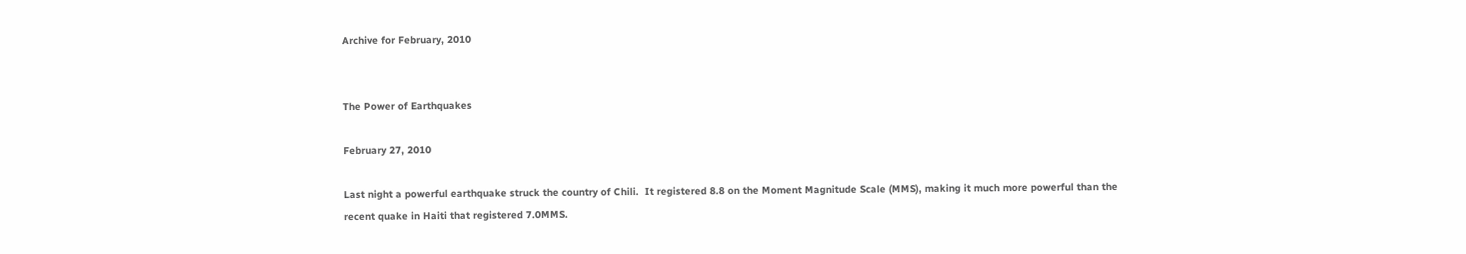Archive for February, 2010


The Power of Earthquakes

February 27, 2010

Last night a powerful earthquake struck the country of Chili.  It registered 8.8 on the Moment Magnitude Scale (MMS), making it much more powerful than the recent quake in Haiti that registered 7.0MMS.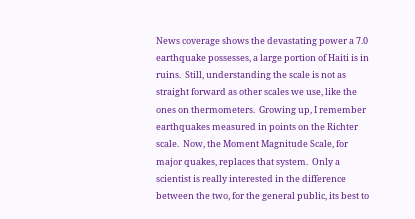News coverage shows the devastating power a 7.0 earthquake possesses, a large portion of Haiti is in ruins.  Still, understanding the scale is not as straight forward as other scales we use, like the ones on thermometers.  Growing up, I remember earthquakes measured in points on the Richter scale.  Now, the Moment Magnitude Scale, for major quakes, replaces that system.  Only a scientist is really interested in the difference between the two, for the general public, its best to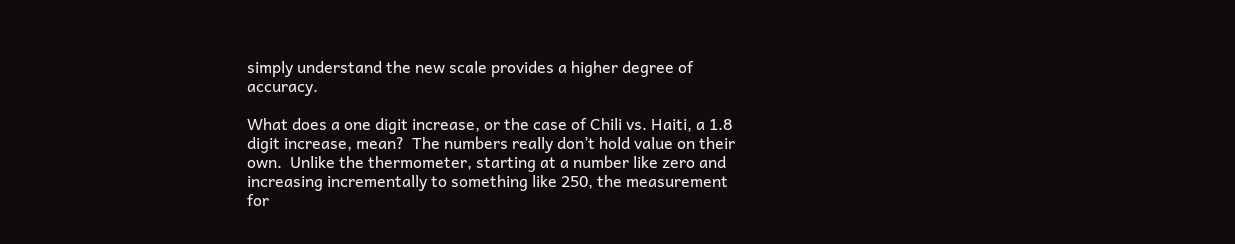simply understand the new scale provides a higher degree of accuracy.

What does a one digit increase, or the case of Chili vs. Haiti, a 1.8 digit increase, mean?  The numbers really don’t hold value on their own.  Unlike the thermometer, starting at a number like zero and increasing incrementally to something like 250, the measurement for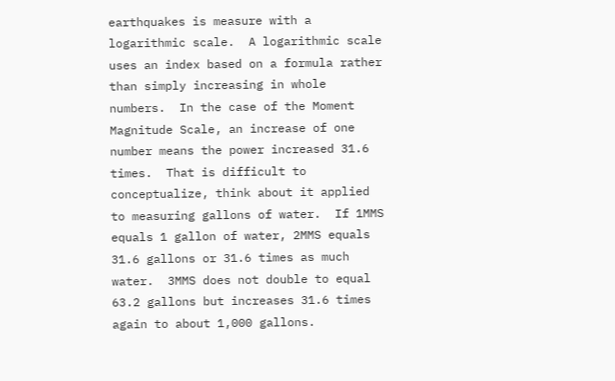earthquakes is measure with a logarithmic scale.  A logarithmic scale uses an index based on a formula rather than simply increasing in whole numbers.  In the case of the Moment Magnitude Scale, an increase of one number means the power increased 31.6 times.  That is difficult to conceptualize, think about it applied to measuring gallons of water.  If 1MMS equals 1 gallon of water, 2MMS equals 31.6 gallons or 31.6 times as much water.  3MMS does not double to equal 63.2 gallons but increases 31.6 times again to about 1,000 gallons.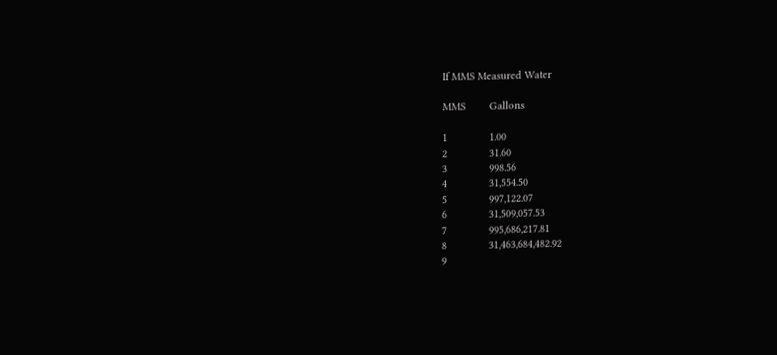If MMS Measured Water

MMS        Gallons

1              1.00
2              31.60
3              998.56
4              31,554.50
5              997,122.07
6              31,509,057.53
7              995,686,217.81
8              31,463,684,482.92
9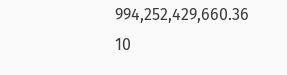994,252,429,660.36
10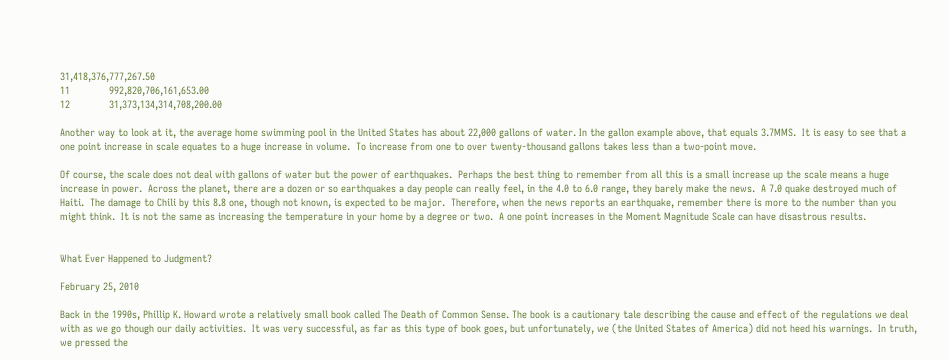31,418,376,777,267.50
11             992,820,706,161,653.00
12             31,373,134,314,708,200.00

Another way to look at it, the average home swimming pool in the United States has about 22,000 gallons of water. In the gallon example above, that equals 3.7MMS.  It is easy to see that a one point increase in scale equates to a huge increase in volume.  To increase from one to over twenty-thousand gallons takes less than a two-point move.

Of course, the scale does not deal with gallons of water but the power of earthquakes.  Perhaps the best thing to remember from all this is a small increase up the scale means a huge increase in power.  Across the planet, there are a dozen or so earthquakes a day people can really feel, in the 4.0 to 6.0 range, they barely make the news.  A 7.0 quake destroyed much of Haiti.  The damage to Chili by this 8.8 one, though not known, is expected to be major.  Therefore, when the news reports an earthquake, remember there is more to the number than you might think.  It is not the same as increasing the temperature in your home by a degree or two.  A one point increases in the Moment Magnitude Scale can have disastrous results.


What Ever Happened to Judgment?

February 25, 2010

Back in the 1990s, Phillip K. Howard wrote a relatively small book called The Death of Common Sense. The book is a cautionary tale describing the cause and effect of the regulations we deal with as we go though our daily activities.  It was very successful, as far as this type of book goes, but unfortunately, we (the United States of America) did not heed his warnings.  In truth, we pressed the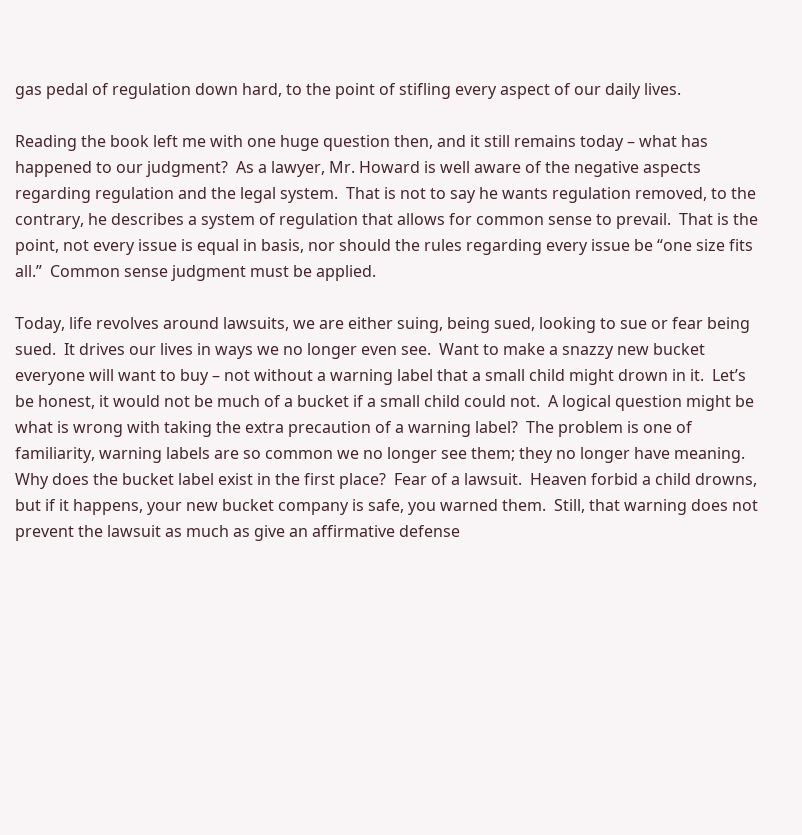gas pedal of regulation down hard, to the point of stifling every aspect of our daily lives.

Reading the book left me with one huge question then, and it still remains today – what has happened to our judgment?  As a lawyer, Mr. Howard is well aware of the negative aspects regarding regulation and the legal system.  That is not to say he wants regulation removed, to the contrary, he describes a system of regulation that allows for common sense to prevail.  That is the point, not every issue is equal in basis, nor should the rules regarding every issue be “one size fits all.”  Common sense judgment must be applied.

Today, life revolves around lawsuits, we are either suing, being sued, looking to sue or fear being sued.  It drives our lives in ways we no longer even see.  Want to make a snazzy new bucket everyone will want to buy – not without a warning label that a small child might drown in it.  Let’s be honest, it would not be much of a bucket if a small child could not.  A logical question might be what is wrong with taking the extra precaution of a warning label?  The problem is one of familiarity, warning labels are so common we no longer see them; they no longer have meaning.  Why does the bucket label exist in the first place?  Fear of a lawsuit.  Heaven forbid a child drowns, but if it happens, your new bucket company is safe, you warned them.  Still, that warning does not prevent the lawsuit as much as give an affirmative defense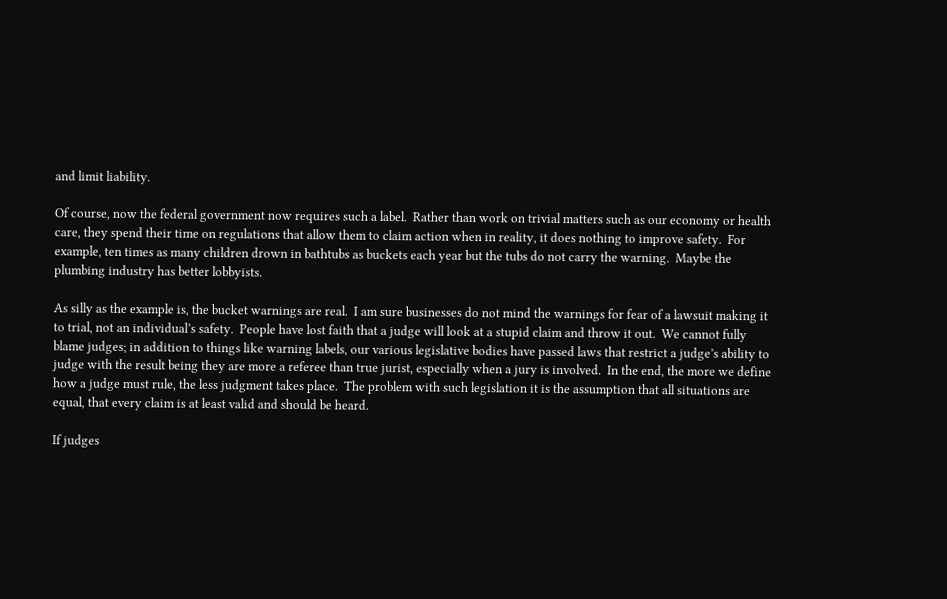and limit liability.

Of course, now the federal government now requires such a label.  Rather than work on trivial matters such as our economy or health care, they spend their time on regulations that allow them to claim action when in reality, it does nothing to improve safety.  For example, ten times as many children drown in bathtubs as buckets each year but the tubs do not carry the warning.  Maybe the plumbing industry has better lobbyists.

As silly as the example is, the bucket warnings are real.  I am sure businesses do not mind the warnings for fear of a lawsuit making it to trial, not an individual’s safety.  People have lost faith that a judge will look at a stupid claim and throw it out.  We cannot fully blame judges; in addition to things like warning labels, our various legislative bodies have passed laws that restrict a judge’s ability to judge with the result being they are more a referee than true jurist, especially when a jury is involved.  In the end, the more we define how a judge must rule, the less judgment takes place.  The problem with such legislation it is the assumption that all situations are equal, that every claim is at least valid and should be heard.

If judges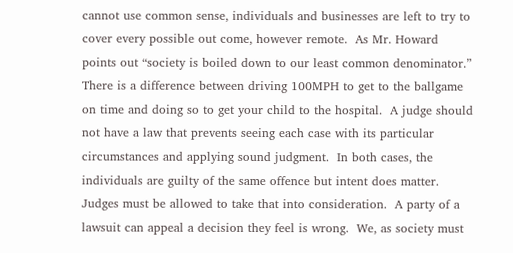cannot use common sense, individuals and businesses are left to try to cover every possible out come, however remote.  As Mr. Howard points out “society is boiled down to our least common denominator.”  There is a difference between driving 100MPH to get to the ballgame on time and doing so to get your child to the hospital.  A judge should not have a law that prevents seeing each case with its particular circumstances and applying sound judgment.  In both cases, the individuals are guilty of the same offence but intent does matter.  Judges must be allowed to take that into consideration.  A party of a lawsuit can appeal a decision they feel is wrong.  We, as society must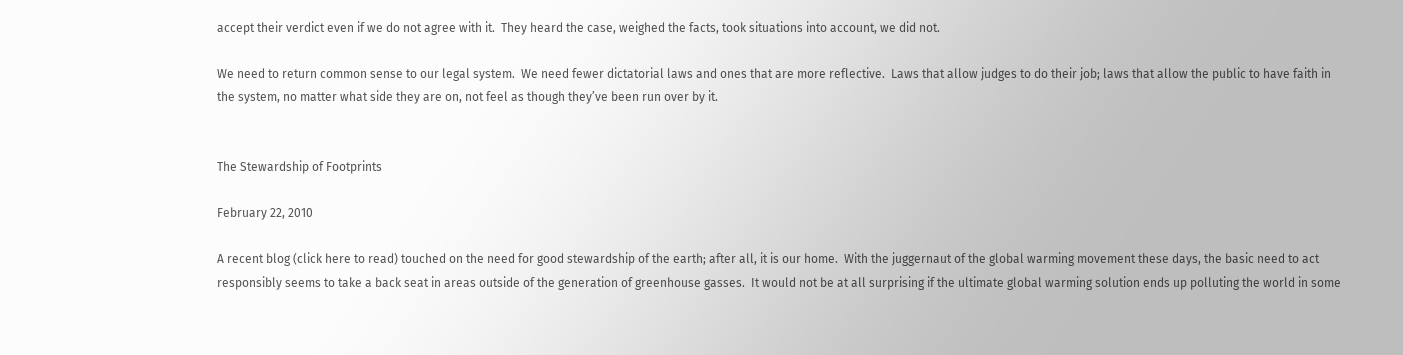accept their verdict even if we do not agree with it.  They heard the case, weighed the facts, took situations into account, we did not.

We need to return common sense to our legal system.  We need fewer dictatorial laws and ones that are more reflective.  Laws that allow judges to do their job; laws that allow the public to have faith in the system, no matter what side they are on, not feel as though they’ve been run over by it.


The Stewardship of Footprints

February 22, 2010

A recent blog (click here to read) touched on the need for good stewardship of the earth; after all, it is our home.  With the juggernaut of the global warming movement these days, the basic need to act responsibly seems to take a back seat in areas outside of the generation of greenhouse gasses.  It would not be at all surprising if the ultimate global warming solution ends up polluting the world in some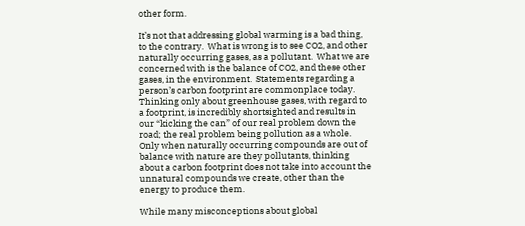other form.

It’s not that addressing global warming is a bad thing, to the contrary.  What is wrong is to see CO2, and other naturally occurring gases, as a pollutant.  What we are concerned with is the balance of CO2, and these other gases, in the environment.  Statements regarding a person’s carbon footprint are commonplace today.  Thinking only about greenhouse gases, with regard to a footprint, is incredibly shortsighted and results in our “kicking the can” of our real problem down the road; the real problem being pollution as a whole.  Only when naturally occurring compounds are out of balance with nature are they pollutants, thinking about a carbon footprint does not take into account the unnatural compounds we create, other than the energy to produce them.

While many misconceptions about global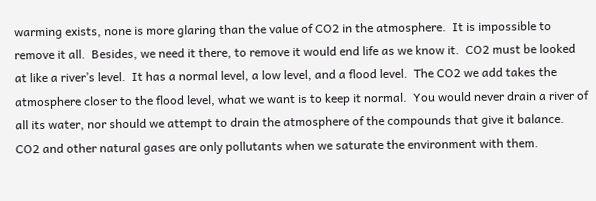warming exists, none is more glaring than the value of CO2 in the atmosphere.  It is impossible to remove it all.  Besides, we need it there, to remove it would end life as we know it.  CO2 must be looked at like a river’s level.  It has a normal level, a low level, and a flood level.  The CO2 we add takes the atmosphere closer to the flood level, what we want is to keep it normal.  You would never drain a river of all its water, nor should we attempt to drain the atmosphere of the compounds that give it balance. CO2 and other natural gases are only pollutants when we saturate the environment with them.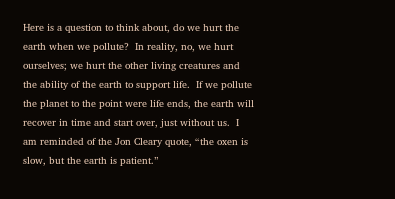Here is a question to think about, do we hurt the earth when we pollute?  In reality, no, we hurt ourselves; we hurt the other living creatures and the ability of the earth to support life.  If we pollute the planet to the point were life ends, the earth will recover in time and start over, just without us.  I am reminded of the Jon Cleary quote, “the oxen is slow, but the earth is patient.”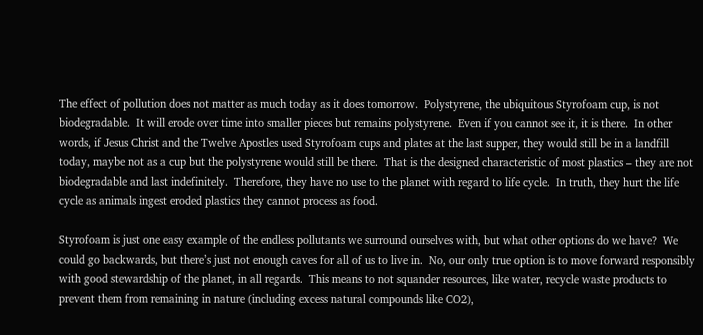The effect of pollution does not matter as much today as it does tomorrow.  Polystyrene, the ubiquitous Styrofoam cup, is not biodegradable.  It will erode over time into smaller pieces but remains polystyrene.  Even if you cannot see it, it is there.  In other words, if Jesus Christ and the Twelve Apostles used Styrofoam cups and plates at the last supper, they would still be in a landfill today, maybe not as a cup but the polystyrene would still be there.  That is the designed characteristic of most plastics – they are not biodegradable and last indefinitely.  Therefore, they have no use to the planet with regard to life cycle.  In truth, they hurt the life cycle as animals ingest eroded plastics they cannot process as food.

Styrofoam is just one easy example of the endless pollutants we surround ourselves with, but what other options do we have?  We could go backwards, but there’s just not enough caves for all of us to live in.  No, our only true option is to move forward responsibly with good stewardship of the planet, in all regards.  This means to not squander resources, like water, recycle waste products to prevent them from remaining in nature (including excess natural compounds like CO2),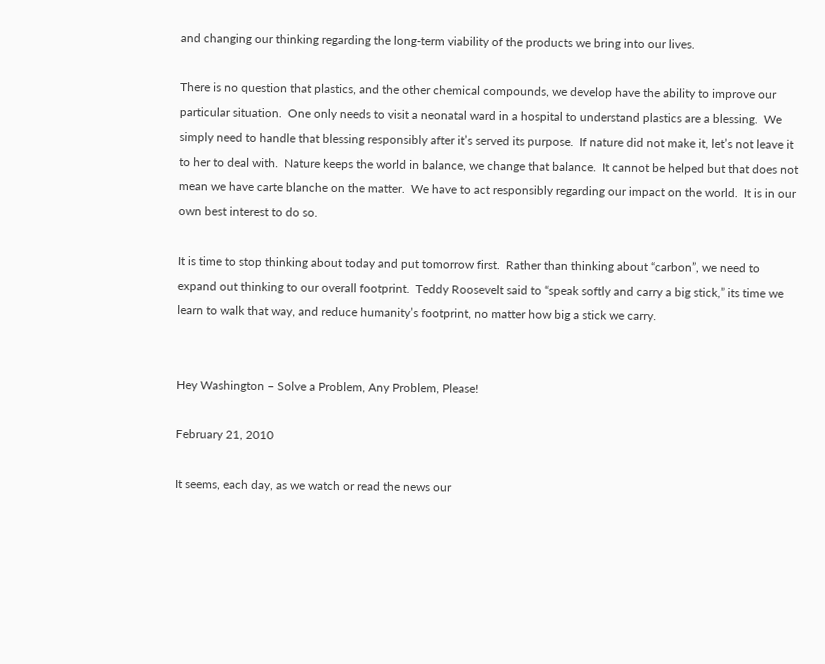and changing our thinking regarding the long-term viability of the products we bring into our lives.

There is no question that plastics, and the other chemical compounds, we develop have the ability to improve our particular situation.  One only needs to visit a neonatal ward in a hospital to understand plastics are a blessing.  We simply need to handle that blessing responsibly after it’s served its purpose.  If nature did not make it, let’s not leave it to her to deal with.  Nature keeps the world in balance, we change that balance.  It cannot be helped but that does not mean we have carte blanche on the matter.  We have to act responsibly regarding our impact on the world.  It is in our own best interest to do so.

It is time to stop thinking about today and put tomorrow first.  Rather than thinking about “carbon”, we need to expand out thinking to our overall footprint.  Teddy Roosevelt said to “speak softly and carry a big stick,” its time we learn to walk that way, and reduce humanity’s footprint, no matter how big a stick we carry.


Hey Washington – Solve a Problem, Any Problem, Please!

February 21, 2010

It seems, each day, as we watch or read the news our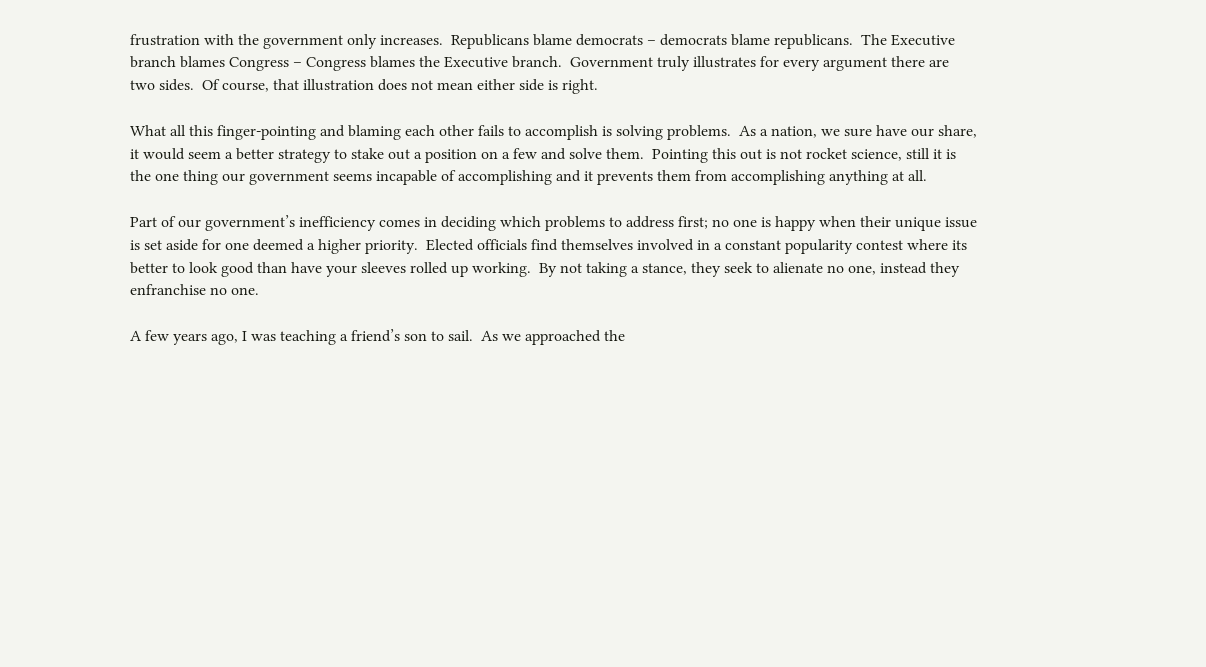frustration with the government only increases.  Republicans blame democrats – democrats blame republicans.  The Executive branch blames Congress – Congress blames the Executive branch.  Government truly illustrates for every argument there are two sides.  Of course, that illustration does not mean either side is right.

What all this finger-pointing and blaming each other fails to accomplish is solving problems.  As a nation, we sure have our share, it would seem a better strategy to stake out a position on a few and solve them.  Pointing this out is not rocket science, still it is the one thing our government seems incapable of accomplishing and it prevents them from accomplishing anything at all.

Part of our government’s inefficiency comes in deciding which problems to address first; no one is happy when their unique issue is set aside for one deemed a higher priority.  Elected officials find themselves involved in a constant popularity contest where its better to look good than have your sleeves rolled up working.  By not taking a stance, they seek to alienate no one, instead they enfranchise no one.

A few years ago, I was teaching a friend’s son to sail.  As we approached the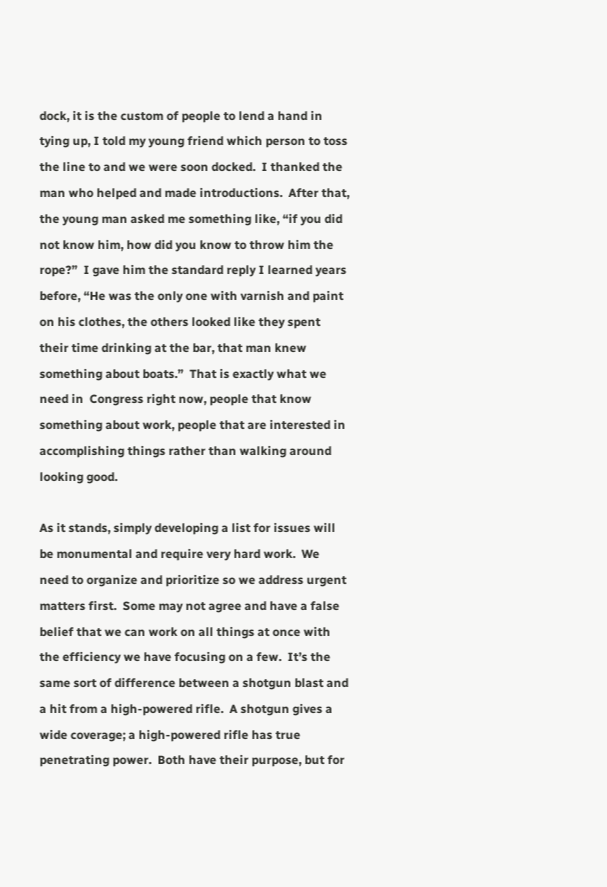dock, it is the custom of people to lend a hand in tying up, I told my young friend which person to toss the line to and we were soon docked.  I thanked the man who helped and made introductions.  After that, the young man asked me something like, “if you did not know him, how did you know to throw him the rope?”  I gave him the standard reply I learned years before, “He was the only one with varnish and paint on his clothes, the others looked like they spent their time drinking at the bar, that man knew something about boats.”  That is exactly what we need in  Congress right now, people that know something about work, people that are interested in accomplishing things rather than walking around looking good.

As it stands, simply developing a list for issues will be monumental and require very hard work.  We need to organize and prioritize so we address urgent matters first.  Some may not agree and have a false belief that we can work on all things at once with the efficiency we have focusing on a few.  It’s the same sort of difference between a shotgun blast and a hit from a high-powered rifle.  A shotgun gives a wide coverage; a high-powered rifle has true penetrating power.  Both have their purpose, but for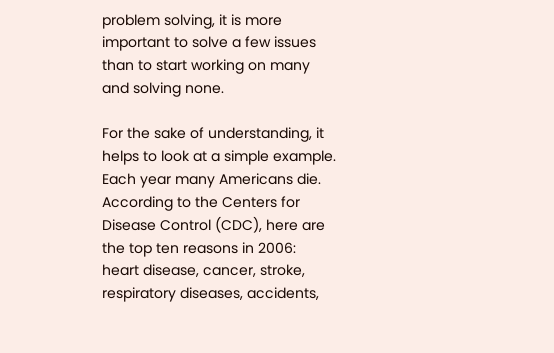problem solving, it is more important to solve a few issues than to start working on many and solving none.

For the sake of understanding, it helps to look at a simple example.  Each year many Americans die.  According to the Centers for Disease Control (CDC), here are the top ten reasons in 2006: heart disease, cancer, stroke, respiratory diseases, accidents,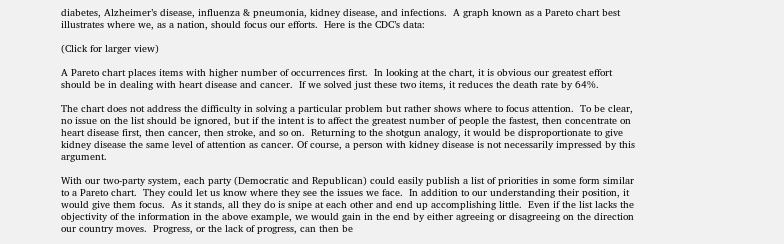diabetes, Alzheimer’s disease, influenza & pneumonia, kidney disease, and infections.  A graph known as a Pareto chart best illustrates where we, as a nation, should focus our efforts.  Here is the CDC’s data:

(Click for larger view)

A Pareto chart places items with higher number of occurrences first.  In looking at the chart, it is obvious our greatest effort should be in dealing with heart disease and cancer.  If we solved just these two items, it reduces the death rate by 64%.

The chart does not address the difficulty in solving a particular problem but rather shows where to focus attention.  To be clear, no issue on the list should be ignored, but if the intent is to affect the greatest number of people the fastest, then concentrate on heart disease first, then cancer, then stroke, and so on.  Returning to the shotgun analogy, it would be disproportionate to give kidney disease the same level of attention as cancer. Of course, a person with kidney disease is not necessarily impressed by this argument.

With our two-party system, each party (Democratic and Republican) could easily publish a list of priorities in some form similar to a Pareto chart.  They could let us know where they see the issues we face.  In addition to our understanding their position, it would give them focus.  As it stands, all they do is snipe at each other and end up accomplishing little.  Even if the list lacks the objectivity of the information in the above example, we would gain in the end by either agreeing or disagreeing on the direction our country moves.  Progress, or the lack of progress, can then be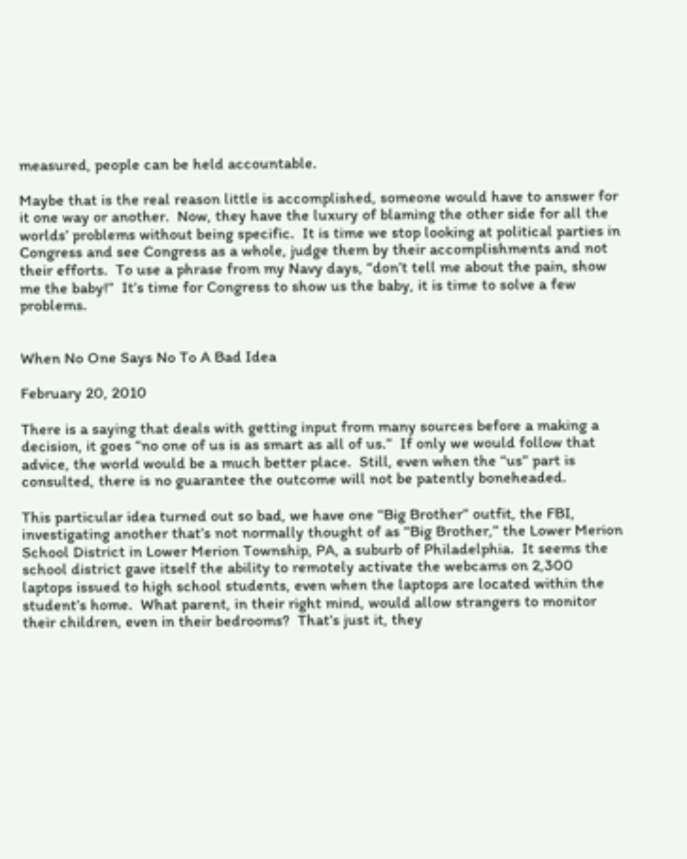measured, people can be held accountable.

Maybe that is the real reason little is accomplished, someone would have to answer for it one way or another.  Now, they have the luxury of blaming the other side for all the worlds’ problems without being specific.  It is time we stop looking at political parties in Congress and see Congress as a whole, judge them by their accomplishments and not their efforts.  To use a phrase from my Navy days, “don’t tell me about the pain, show me the baby!”  It’s time for Congress to show us the baby, it is time to solve a few problems.


When No One Says No To A Bad Idea

February 20, 2010

There is a saying that deals with getting input from many sources before a making a decision, it goes “no one of us is as smart as all of us.”  If only we would follow that advice, the world would be a much better place.  Still, even when the “us” part is consulted, there is no guarantee the outcome will not be patently boneheaded.

This particular idea turned out so bad, we have one “Big Brother” outfit, the FBI, investigating another that’s not normally thought of as “Big Brother,” the Lower Merion School District in Lower Merion Township, PA, a suburb of Philadelphia.  It seems the school district gave itself the ability to remotely activate the webcams on 2,300 laptops issued to high school students, even when the laptops are located within the student’s home.  What parent, in their right mind, would allow strangers to monitor their children, even in their bedrooms?  That’s just it, they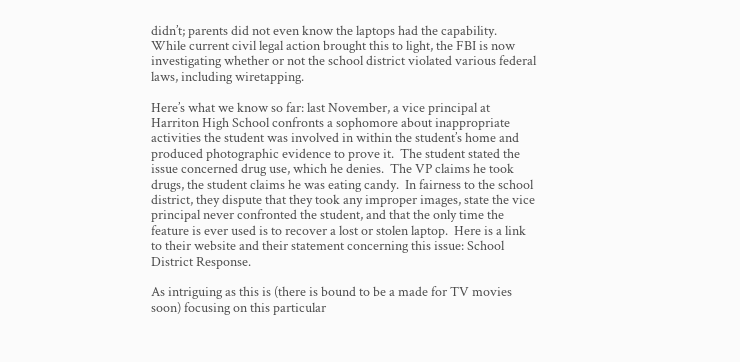didn’t; parents did not even know the laptops had the capability.  While current civil legal action brought this to light, the FBI is now investigating whether or not the school district violated various federal laws, including wiretapping.

Here’s what we know so far: last November, a vice principal at Harriton High School confronts a sophomore about inappropriate activities the student was involved in within the student’s home and produced photographic evidence to prove it.  The student stated the issue concerned drug use, which he denies.  The VP claims he took drugs, the student claims he was eating candy.  In fairness to the school district, they dispute that they took any improper images, state the vice principal never confronted the student, and that the only time the feature is ever used is to recover a lost or stolen laptop.  Here is a link to their website and their statement concerning this issue: School District Response.

As intriguing as this is (there is bound to be a made for TV movies soon) focusing on this particular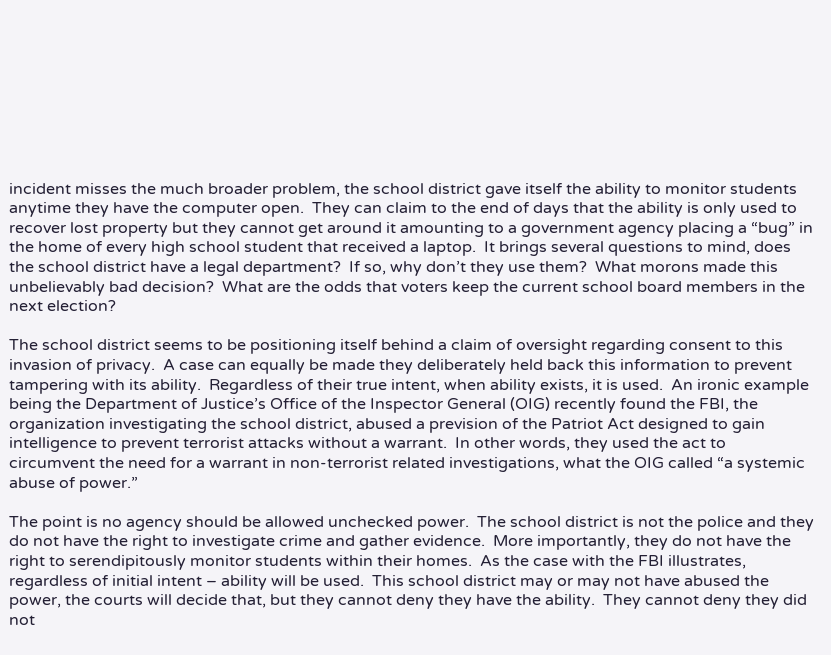incident misses the much broader problem, the school district gave itself the ability to monitor students anytime they have the computer open.  They can claim to the end of days that the ability is only used to recover lost property but they cannot get around it amounting to a government agency placing a “bug” in the home of every high school student that received a laptop.  It brings several questions to mind, does the school district have a legal department?  If so, why don’t they use them?  What morons made this unbelievably bad decision?  What are the odds that voters keep the current school board members in the next election?

The school district seems to be positioning itself behind a claim of oversight regarding consent to this invasion of privacy.  A case can equally be made they deliberately held back this information to prevent tampering with its ability.  Regardless of their true intent, when ability exists, it is used.  An ironic example being the Department of Justice’s Office of the Inspector General (OIG) recently found the FBI, the organization investigating the school district, abused a prevision of the Patriot Act designed to gain intelligence to prevent terrorist attacks without a warrant.  In other words, they used the act to circumvent the need for a warrant in non-terrorist related investigations, what the OIG called “a systemic abuse of power.”

The point is no agency should be allowed unchecked power.  The school district is not the police and they do not have the right to investigate crime and gather evidence.  More importantly, they do not have the right to serendipitously monitor students within their homes.  As the case with the FBI illustrates, regardless of initial intent – ability will be used.  This school district may or may not have abused the power, the courts will decide that, but they cannot deny they have the ability.  They cannot deny they did not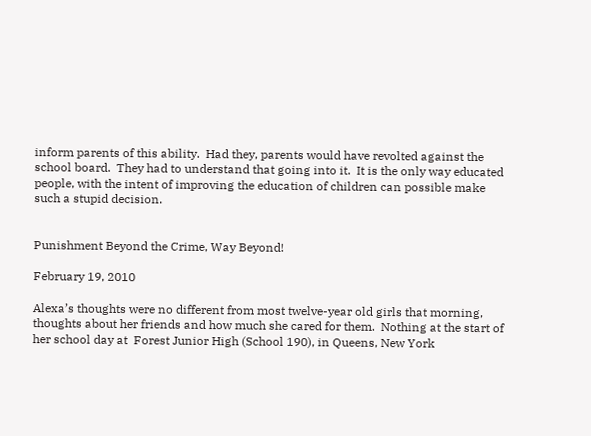inform parents of this ability.  Had they, parents would have revolted against the school board.  They had to understand that going into it.  It is the only way educated people, with the intent of improving the education of children can possible make such a stupid decision.


Punishment Beyond the Crime, Way Beyond!

February 19, 2010

Alexa’s thoughts were no different from most twelve-year old girls that morning, thoughts about her friends and how much she cared for them.  Nothing at the start of her school day at  Forest Junior High (School 190), in Queens, New York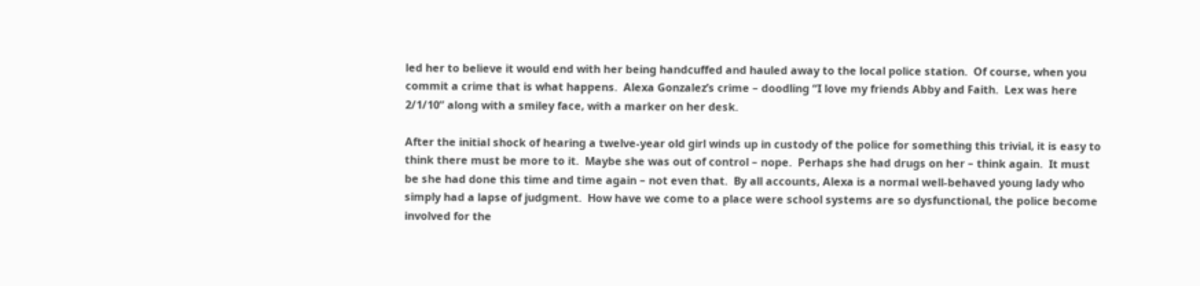led her to believe it would end with her being handcuffed and hauled away to the local police station.  Of course, when you commit a crime that is what happens.  Alexa Gonzalez’s crime – doodling “I love my friends Abby and Faith.  Lex was here 2/1/10” along with a smiley face, with a marker on her desk.

After the initial shock of hearing a twelve-year old girl winds up in custody of the police for something this trivial, it is easy to think there must be more to it.  Maybe she was out of control – nope.  Perhaps she had drugs on her – think again.  It must be she had done this time and time again – not even that.  By all accounts, Alexa is a normal well-behaved young lady who simply had a lapse of judgment.  How have we come to a place were school systems are so dysfunctional, the police become involved for the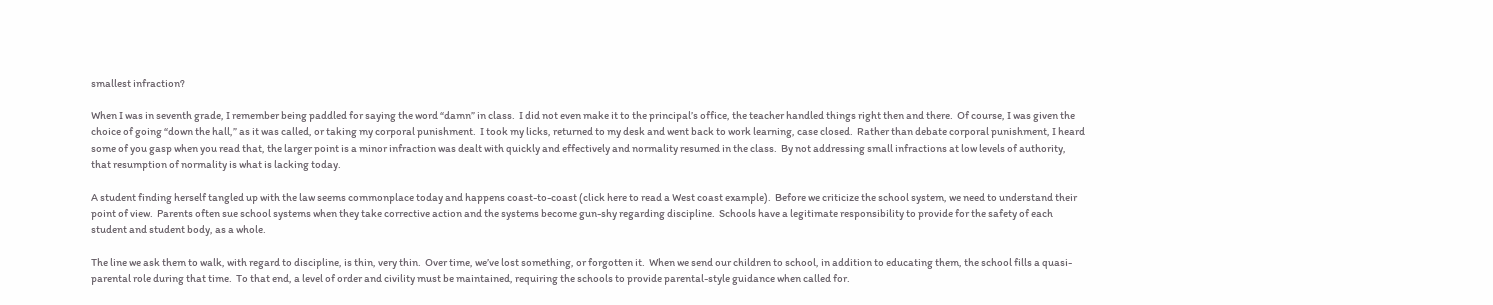smallest infraction?

When I was in seventh grade, I remember being paddled for saying the word “damn” in class.  I did not even make it to the principal’s office, the teacher handled things right then and there.  Of course, I was given the choice of going “down the hall,” as it was called, or taking my corporal punishment.  I took my licks, returned to my desk and went back to work learning, case closed.  Rather than debate corporal punishment, I heard some of you gasp when you read that, the larger point is a minor infraction was dealt with quickly and effectively and normality resumed in the class.  By not addressing small infractions at low levels of authority, that resumption of normality is what is lacking today.

A student finding herself tangled up with the law seems commonplace today and happens coast-to-coast (click here to read a West coast example).  Before we criticize the school system, we need to understand their point of view.  Parents often sue school systems when they take corrective action and the systems become gun-shy regarding discipline.  Schools have a legitimate responsibility to provide for the safety of each student and student body, as a whole.

The line we ask them to walk, with regard to discipline, is thin, very thin.  Over time, we’ve lost something, or forgotten it.  When we send our children to school, in addition to educating them, the school fills a quasi-parental role during that time.  To that end, a level of order and civility must be maintained, requiring the schools to provide parental-style guidance when called for.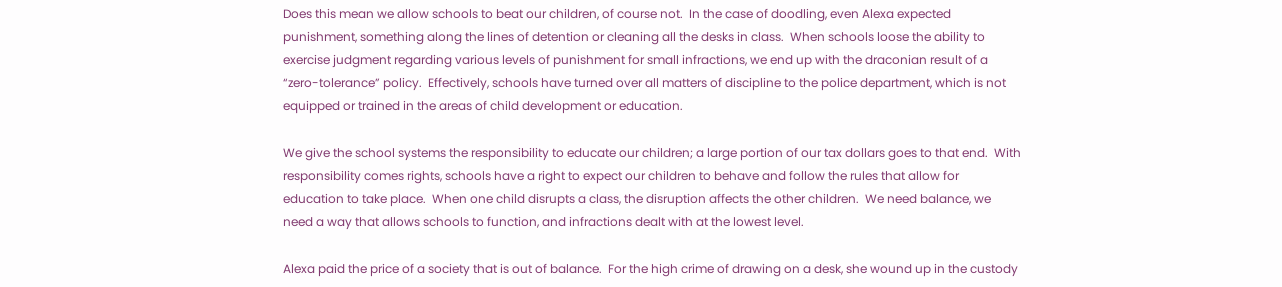Does this mean we allow schools to beat our children, of course not.  In the case of doodling, even Alexa expected punishment, something along the lines of detention or cleaning all the desks in class.  When schools loose the ability to exercise judgment regarding various levels of punishment for small infractions, we end up with the draconian result of a “zero-tolerance” policy.  Effectively, schools have turned over all matters of discipline to the police department, which is not equipped or trained in the areas of child development or education.

We give the school systems the responsibility to educate our children; a large portion of our tax dollars goes to that end.  With responsibility comes rights, schools have a right to expect our children to behave and follow the rules that allow for education to take place.  When one child disrupts a class, the disruption affects the other children.  We need balance, we need a way that allows schools to function, and infractions dealt with at the lowest level.

Alexa paid the price of a society that is out of balance.  For the high crime of drawing on a desk, she wound up in the custody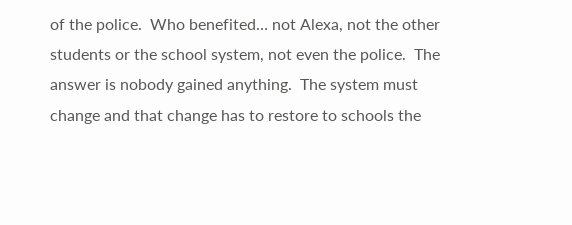of the police.  Who benefited… not Alexa, not the other students or the school system, not even the police.  The answer is nobody gained anything.  The system must change and that change has to restore to schools the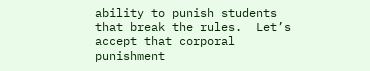ability to punish students that break the rules.  Let’s accept that corporal punishment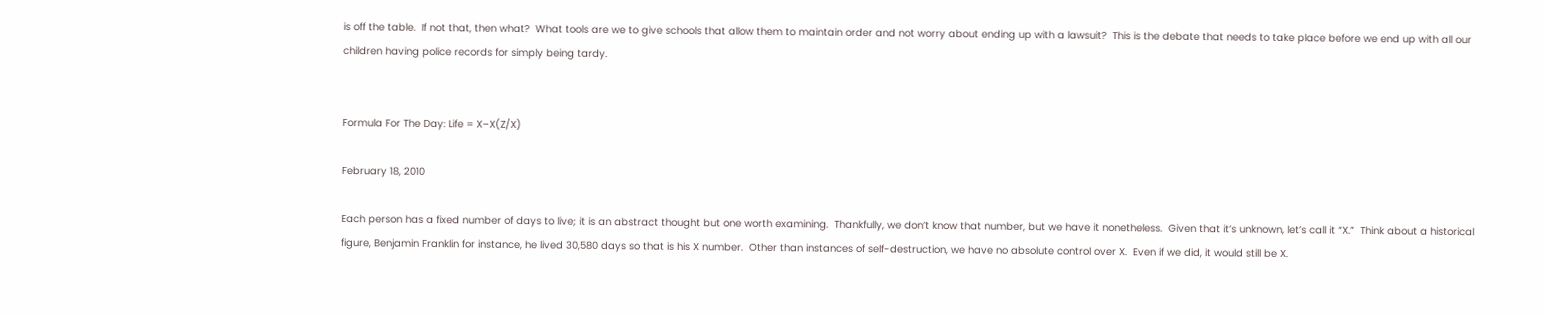is off the table.  If not that, then what?  What tools are we to give schools that allow them to maintain order and not worry about ending up with a lawsuit?  This is the debate that needs to take place before we end up with all our children having police records for simply being tardy.


Formula For The Day: Life = X–X(Z/X)

February 18, 2010

Each person has a fixed number of days to live; it is an abstract thought but one worth examining.  Thankfully, we don’t know that number, but we have it nonetheless.  Given that it’s unknown, let’s call it “X.”  Think about a historical figure, Benjamin Franklin for instance, he lived 30,580 days so that is his X number.  Other than instances of self-destruction, we have no absolute control over X.  Even if we did, it would still be X.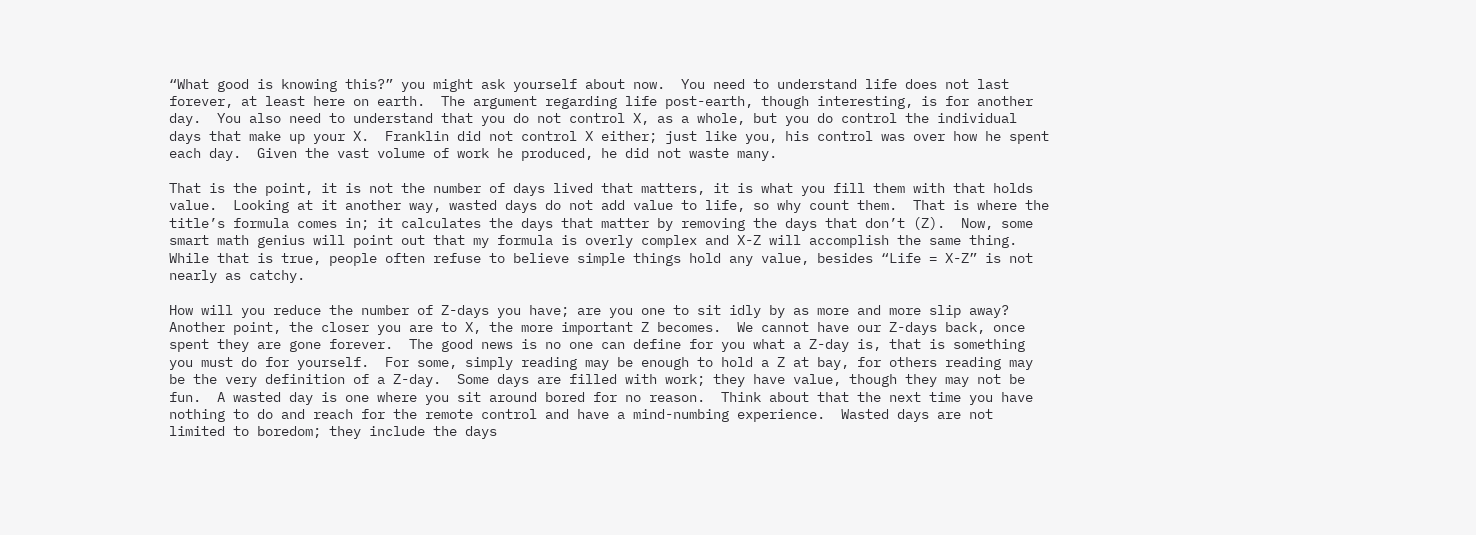“What good is knowing this?” you might ask yourself about now.  You need to understand life does not last forever, at least here on earth.  The argument regarding life post-earth, though interesting, is for another day.  You also need to understand that you do not control X, as a whole, but you do control the individual days that make up your X.  Franklin did not control X either; just like you, his control was over how he spent each day.  Given the vast volume of work he produced, he did not waste many.

That is the point, it is not the number of days lived that matters, it is what you fill them with that holds value.  Looking at it another way, wasted days do not add value to life, so why count them.  That is where the title’s formula comes in; it calculates the days that matter by removing the days that don’t (Z).  Now, some smart math genius will point out that my formula is overly complex and X-Z will accomplish the same thing.  While that is true, people often refuse to believe simple things hold any value, besides “Life = X-Z” is not nearly as catchy.

How will you reduce the number of Z-days you have; are you one to sit idly by as more and more slip away?  Another point, the closer you are to X, the more important Z becomes.  We cannot have our Z-days back, once spent they are gone forever.  The good news is no one can define for you what a Z-day is, that is something you must do for yourself.  For some, simply reading may be enough to hold a Z at bay, for others reading may be the very definition of a Z-day.  Some days are filled with work; they have value, though they may not be fun.  A wasted day is one where you sit around bored for no reason.  Think about that the next time you have nothing to do and reach for the remote control and have a mind-numbing experience.  Wasted days are not limited to boredom; they include the days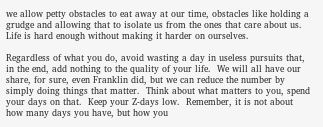we allow petty obstacles to eat away at our time, obstacles like holding a grudge and allowing that to isolate us from the ones that care about us.  Life is hard enough without making it harder on ourselves.

Regardless of what you do, avoid wasting a day in useless pursuits that, in the end, add nothing to the quality of your life.  We will all have our share, for sure, even Franklin did, but we can reduce the number by simply doing things that matter.  Think about what matters to you, spend your days on that.  Keep your Z-days low.  Remember, it is not about how many days you have, but how you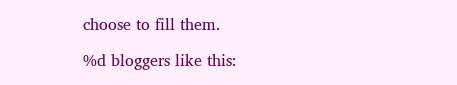choose to fill them.

%d bloggers like this: